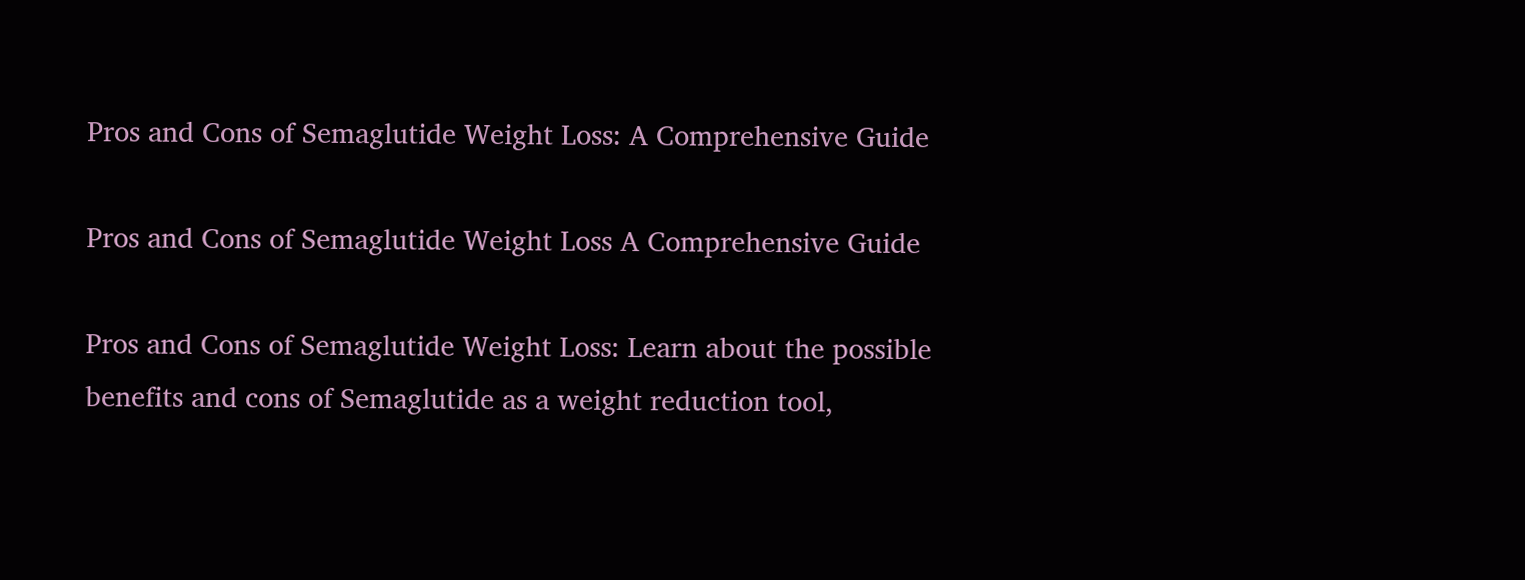Pros and Cons of Semaglutide Weight Loss: A Comprehensive Guide

Pros and Cons of Semaglutide Weight Loss A Comprehensive Guide

Pros and Cons of Semaglutide Weight Loss: Learn about the possible benefits and cons of Semaglutide as a weight reduction tool,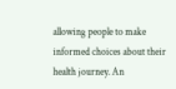allowing people to make informed choices about their health journey. An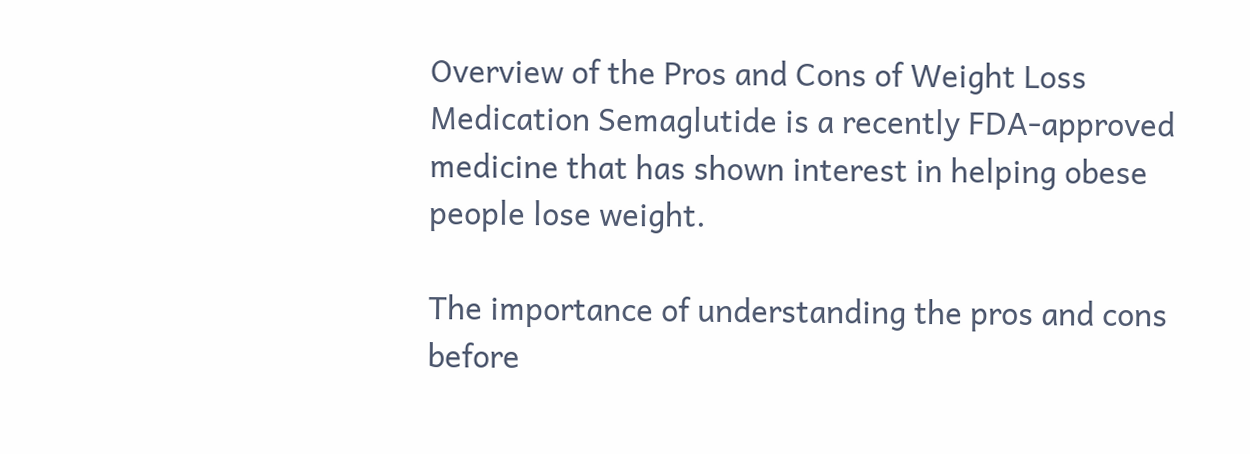Overview of the Pros and Cons of Weight Loss Medication Semaglutide is a recently FDA-approved medicine that has shown interest in helping obese people lose weight.

The importance of understanding the pros and cons before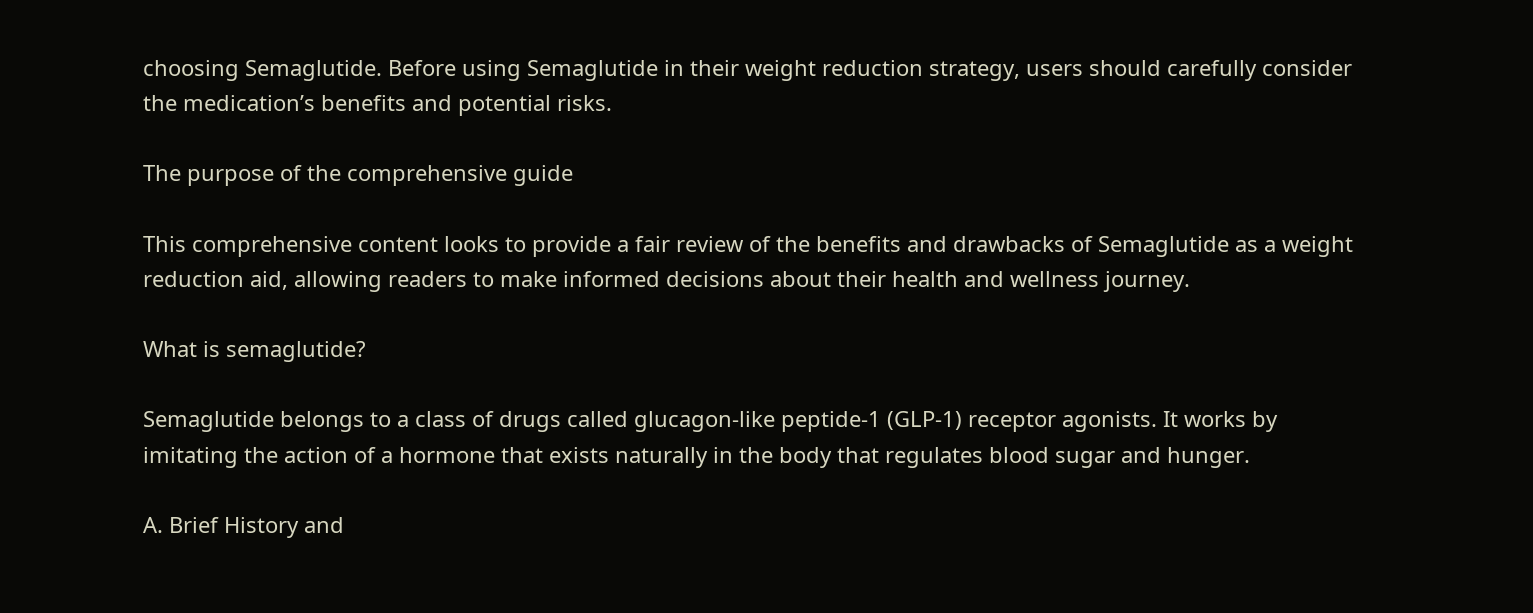choosing Semaglutide. Before using Semaglutide in their weight reduction strategy, users should carefully consider the medication’s benefits and potential risks.

The purpose of the comprehensive guide

This comprehensive content looks to provide a fair review of the benefits and drawbacks of Semaglutide as a weight reduction aid, allowing readers to make informed decisions about their health and wellness journey.

What is semaglutide?

Semaglutide belongs to a class of drugs called glucagon-like peptide-1 (GLP-1) receptor agonists. It works by imitating the action of a hormone that exists naturally in the body that regulates blood sugar and hunger.

A. Brief History and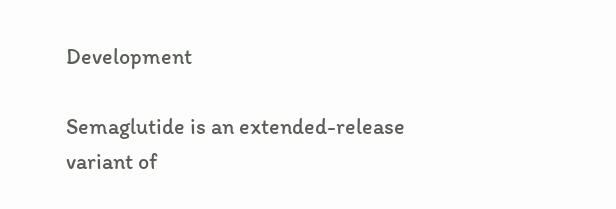Development

Semaglutide is an extended-release variant of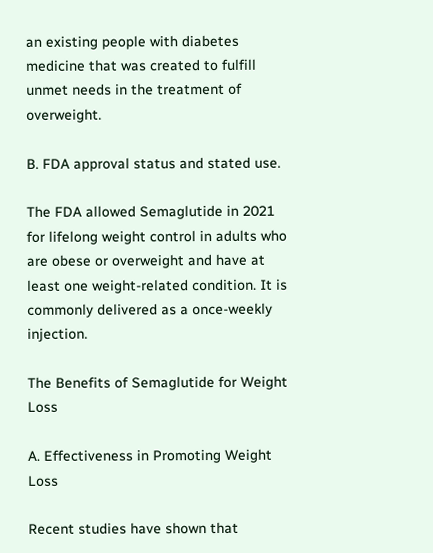an existing people with diabetes medicine that was created to fulfill unmet needs in the treatment of overweight.

B. FDA approval status and stated use.

The FDA allowed Semaglutide in 2021 for lifelong weight control in adults who are obese or overweight and have at least one weight-related condition. It is commonly delivered as a once-weekly injection.

The Benefits of Semaglutide for Weight Loss

A. Effectiveness in Promoting Weight Loss

Recent studies have shown that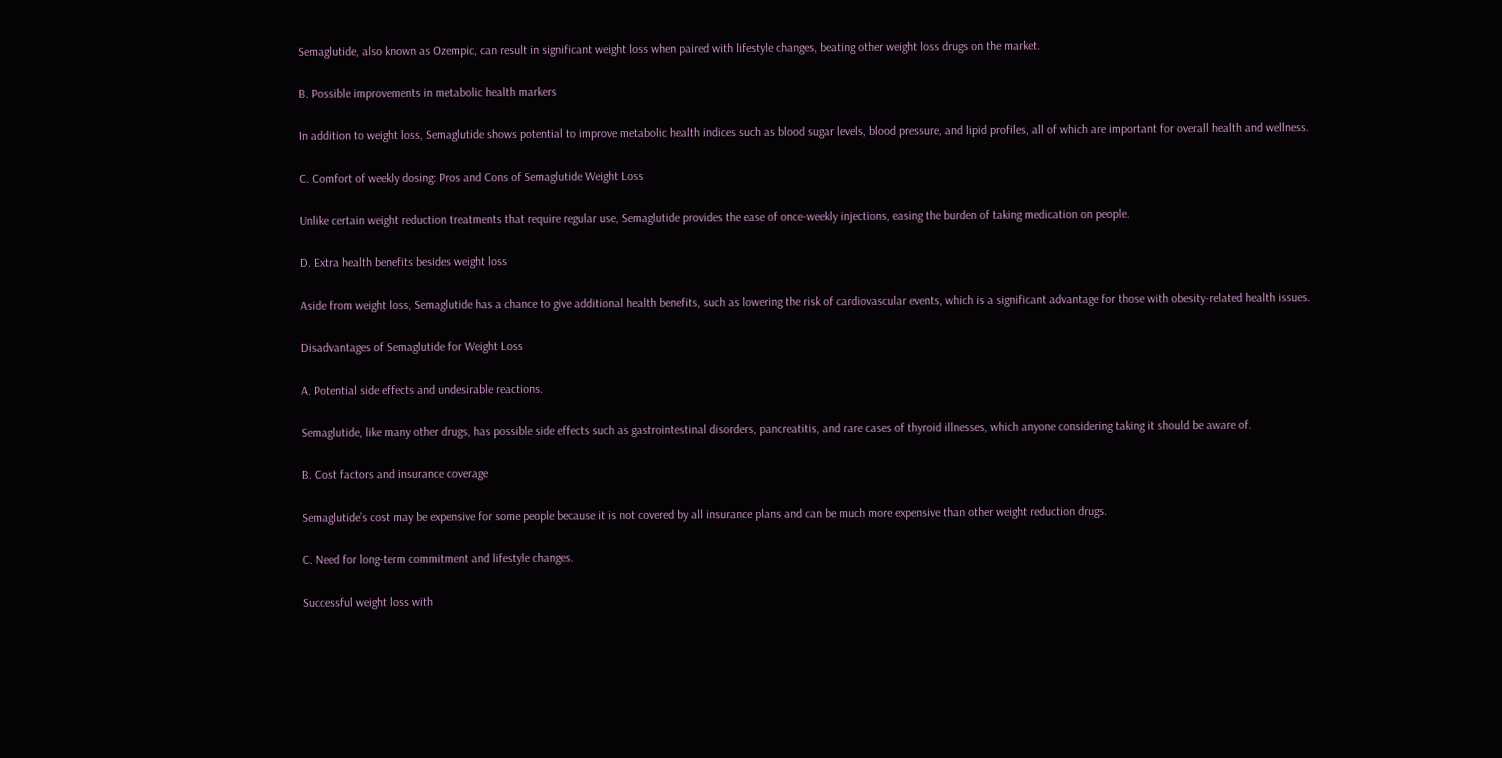Semaglutide, also known as Ozempic, can result in significant weight loss when paired with lifestyle changes, beating other weight loss drugs on the market.

B. Possible improvements in metabolic health markers

In addition to weight loss, Semaglutide shows potential to improve metabolic health indices such as blood sugar levels, blood pressure, and lipid profiles, all of which are important for overall health and wellness.

C. Comfort of weekly dosing: Pros and Cons of Semaglutide Weight Loss

Unlike certain weight reduction treatments that require regular use, Semaglutide provides the ease of once-weekly injections, easing the burden of taking medication on people.

D. Extra health benefits besides weight loss

Aside from weight loss, Semaglutide has a chance to give additional health benefits, such as lowering the risk of cardiovascular events, which is a significant advantage for those with obesity-related health issues.

Disadvantages of Semaglutide for Weight Loss

A. Potential side effects and undesirable reactions.

Semaglutide, like many other drugs, has possible side effects such as gastrointestinal disorders, pancreatitis, and rare cases of thyroid illnesses, which anyone considering taking it should be aware of.

B. Cost factors and insurance coverage

Semaglutide’s cost may be expensive for some people because it is not covered by all insurance plans and can be much more expensive than other weight reduction drugs.

C. Need for long-term commitment and lifestyle changes.

Successful weight loss with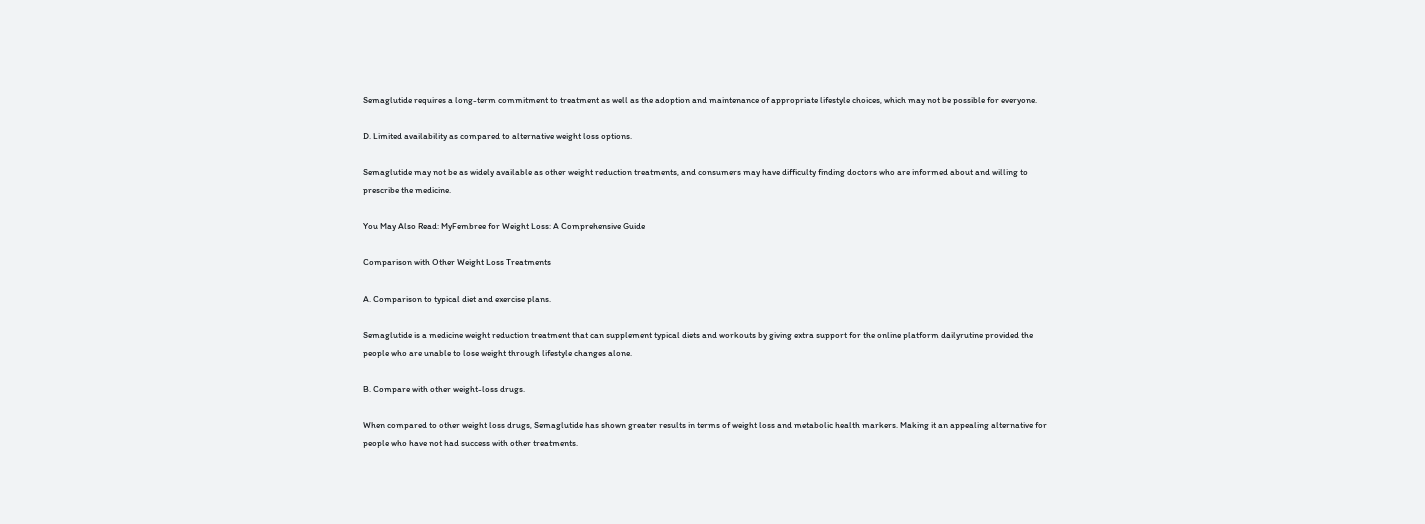Semaglutide requires a long-term commitment to treatment as well as the adoption and maintenance of appropriate lifestyle choices, which may not be possible for everyone.

D. Limited availability as compared to alternative weight loss options.

Semaglutide may not be as widely available as other weight reduction treatments, and consumers may have difficulty finding doctors who are informed about and willing to prescribe the medicine.

You May Also Read: MyFembree for Weight Loss: A Comprehensive Guide

Comparison with Other Weight Loss Treatments

A. Comparison to typical diet and exercise plans.

Semaglutide is a medicine weight reduction treatment that can supplement typical diets and workouts by giving extra support for the online platform dailyrutine provided the people who are unable to lose weight through lifestyle changes alone.

B. Compare with other weight-loss drugs.

When compared to other weight loss drugs, Semaglutide has shown greater results in terms of weight loss and metabolic health markers. Making it an appealing alternative for people who have not had success with other treatments.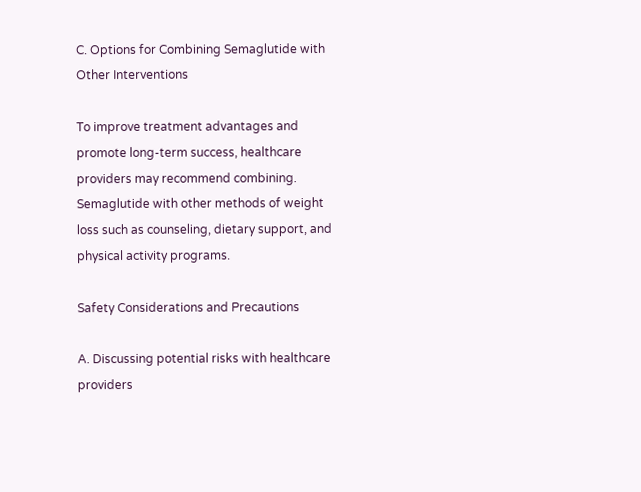C. Options for Combining Semaglutide with Other Interventions

To improve treatment advantages and promote long-term success, healthcare providers may recommend combining. Semaglutide with other methods of weight loss such as counseling, dietary support, and physical activity programs.

Safety Considerations and Precautions

A. Discussing potential risks with healthcare providers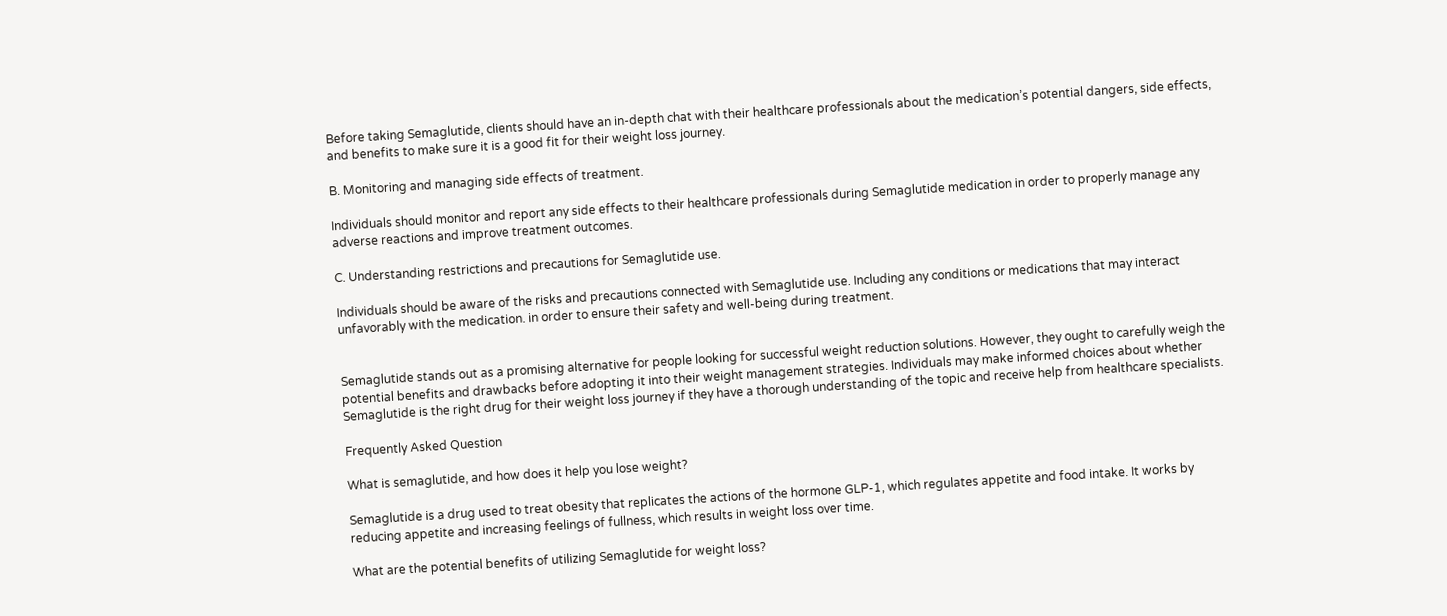Before taking Semaglutide, clients should have an in-depth chat with their healthcare professionals about the medication’s potential dangers, side effects, and benefits to make sure it is a good fit for their weight loss journey.

B. Monitoring and managing side effects of treatment.

Individuals should monitor and report any side effects to their healthcare professionals during Semaglutide medication in order to properly manage any adverse reactions and improve treatment outcomes.

C. Understanding restrictions and precautions for Semaglutide use.

Individuals should be aware of the risks and precautions connected with Semaglutide use. Including any conditions or medications that may interact unfavorably with the medication. in order to ensure their safety and well-being during treatment.


Semaglutide stands out as a promising alternative for people looking for successful weight reduction solutions. However, they ought to carefully weigh the potential benefits and drawbacks before adopting it into their weight management strategies. Individuals may make informed choices about whether Semaglutide is the right drug for their weight loss journey if they have a thorough understanding of the topic and receive help from healthcare specialists.

Frequently Asked Question

What is semaglutide, and how does it help you lose weight?

Semaglutide is a drug used to treat obesity that replicates the actions of the hormone GLP-1, which regulates appetite and food intake. It works by reducing appetite and increasing feelings of fullness, which results in weight loss over time.

What are the potential benefits of utilizing Semaglutide for weight loss?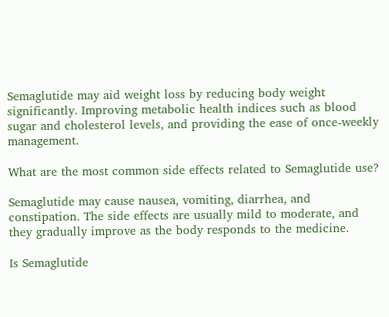Semaglutide may aid weight loss by reducing body weight significantly. Improving metabolic health indices such as blood sugar and cholesterol levels, and providing the ease of once-weekly management.

What are the most common side effects related to Semaglutide use?

Semaglutide may cause nausea, vomiting, diarrhea, and constipation. The side effects are usually mild to moderate, and they gradually improve as the body responds to the medicine.

Is Semaglutide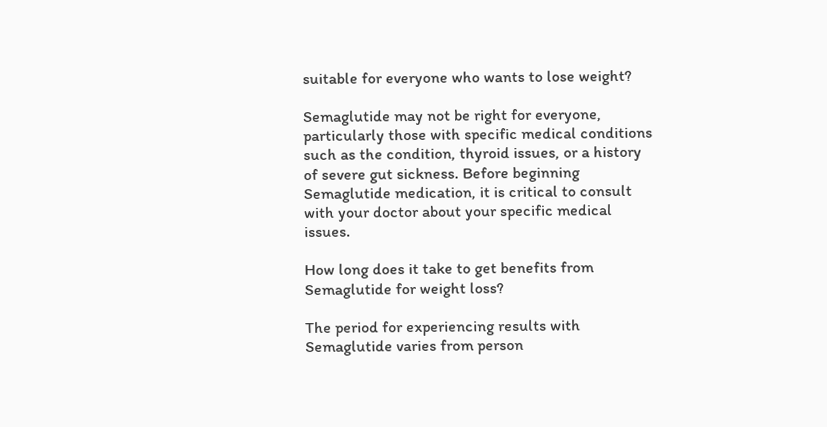suitable for everyone who wants to lose weight?

Semaglutide may not be right for everyone, particularly those with specific medical conditions such as the condition, thyroid issues, or a history of severe gut sickness. Before beginning Semaglutide medication, it is critical to consult with your doctor about your specific medical issues.

How long does it take to get benefits from Semaglutide for weight loss?

The period for experiencing results with Semaglutide varies from person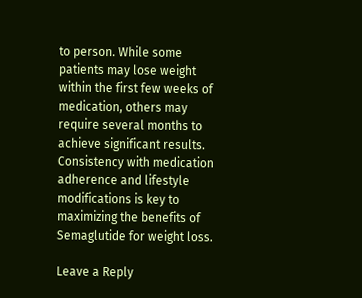to person. While some patients may lose weight within the first few weeks of medication, others may require several months to achieve significant results. Consistency with medication adherence and lifestyle modifications is key to maximizing the benefits of Semaglutide for weight loss.

Leave a Reply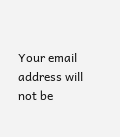Your email address will not be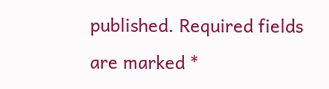published. Required fields are marked *